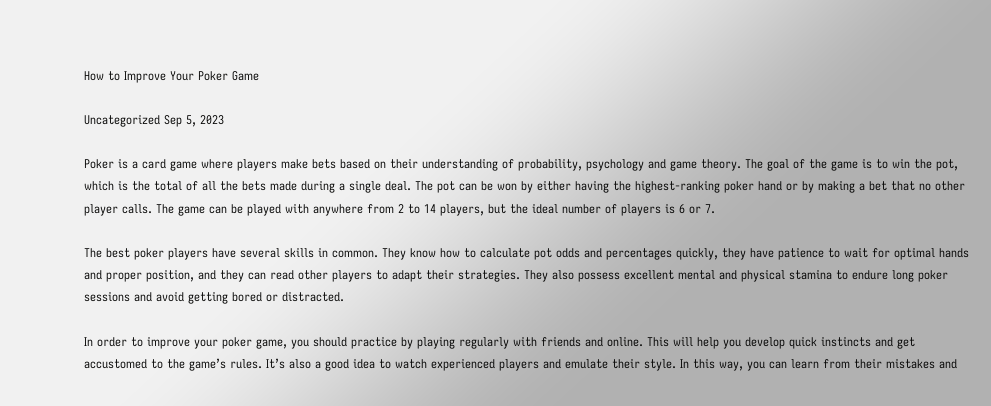How to Improve Your Poker Game

Uncategorized Sep 5, 2023

Poker is a card game where players make bets based on their understanding of probability, psychology and game theory. The goal of the game is to win the pot, which is the total of all the bets made during a single deal. The pot can be won by either having the highest-ranking poker hand or by making a bet that no other player calls. The game can be played with anywhere from 2 to 14 players, but the ideal number of players is 6 or 7.

The best poker players have several skills in common. They know how to calculate pot odds and percentages quickly, they have patience to wait for optimal hands and proper position, and they can read other players to adapt their strategies. They also possess excellent mental and physical stamina to endure long poker sessions and avoid getting bored or distracted.

In order to improve your poker game, you should practice by playing regularly with friends and online. This will help you develop quick instincts and get accustomed to the game’s rules. It’s also a good idea to watch experienced players and emulate their style. In this way, you can learn from their mistakes and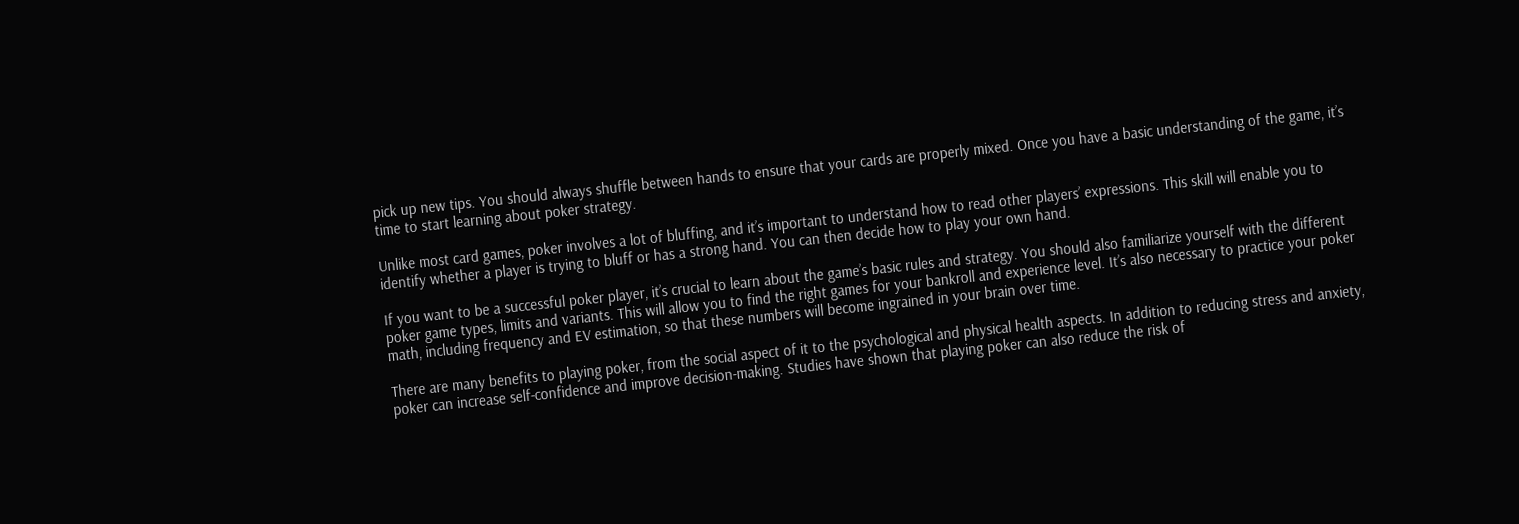pick up new tips. You should always shuffle between hands to ensure that your cards are properly mixed. Once you have a basic understanding of the game, it’s time to start learning about poker strategy.

Unlike most card games, poker involves a lot of bluffing, and it’s important to understand how to read other players’ expressions. This skill will enable you to identify whether a player is trying to bluff or has a strong hand. You can then decide how to play your own hand.

If you want to be a successful poker player, it’s crucial to learn about the game’s basic rules and strategy. You should also familiarize yourself with the different poker game types, limits and variants. This will allow you to find the right games for your bankroll and experience level. It’s also necessary to practice your poker math, including frequency and EV estimation, so that these numbers will become ingrained in your brain over time.

There are many benefits to playing poker, from the social aspect of it to the psychological and physical health aspects. In addition to reducing stress and anxiety, poker can increase self-confidence and improve decision-making. Studies have shown that playing poker can also reduce the risk of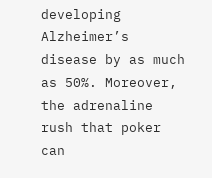developing Alzheimer’s disease by as much as 50%. Moreover, the adrenaline rush that poker can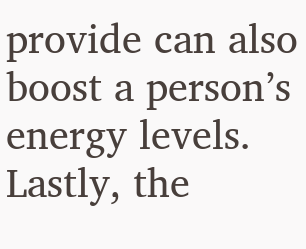provide can also boost a person’s energy levels. Lastly, the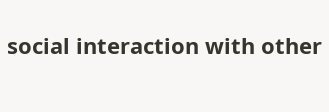social interaction with other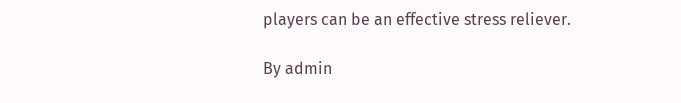players can be an effective stress reliever.

By admin